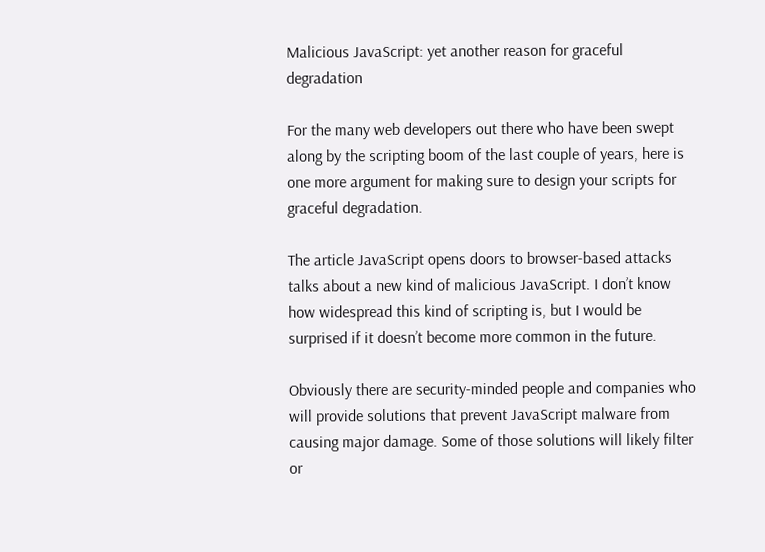Malicious JavaScript: yet another reason for graceful degradation

For the many web developers out there who have been swept along by the scripting boom of the last couple of years, here is one more argument for making sure to design your scripts for graceful degradation.

The article JavaScript opens doors to browser-based attacks talks about a new kind of malicious JavaScript. I don’t know how widespread this kind of scripting is, but I would be surprised if it doesn’t become more common in the future.

Obviously there are security-minded people and companies who will provide solutions that prevent JavaScript malware from causing major damage. Some of those solutions will likely filter or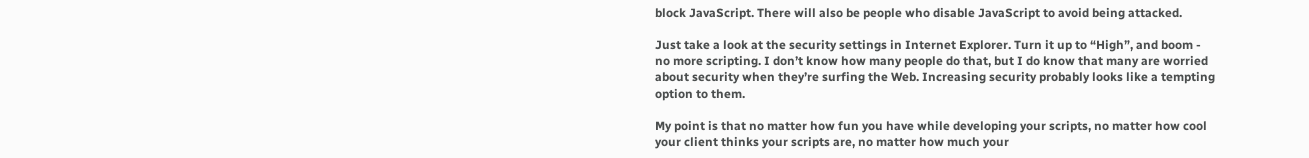block JavaScript. There will also be people who disable JavaScript to avoid being attacked.

Just take a look at the security settings in Internet Explorer. Turn it up to “High”, and boom - no more scripting. I don’t know how many people do that, but I do know that many are worried about security when they’re surfing the Web. Increasing security probably looks like a tempting option to them.

My point is that no matter how fun you have while developing your scripts, no matter how cool your client thinks your scripts are, no matter how much your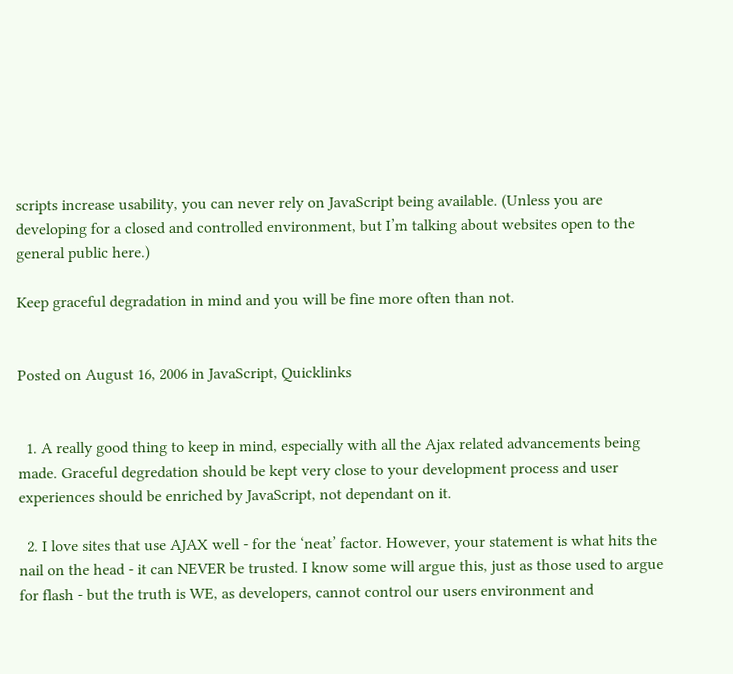scripts increase usability, you can never rely on JavaScript being available. (Unless you are developing for a closed and controlled environment, but I’m talking about websites open to the general public here.)

Keep graceful degradation in mind and you will be fine more often than not.


Posted on August 16, 2006 in JavaScript, Quicklinks


  1. A really good thing to keep in mind, especially with all the Ajax related advancements being made. Graceful degredation should be kept very close to your development process and user experiences should be enriched by JavaScript, not dependant on it.

  2. I love sites that use AJAX well - for the ‘neat’ factor. However, your statement is what hits the nail on the head - it can NEVER be trusted. I know some will argue this, just as those used to argue for flash - but the truth is WE, as developers, cannot control our users environment and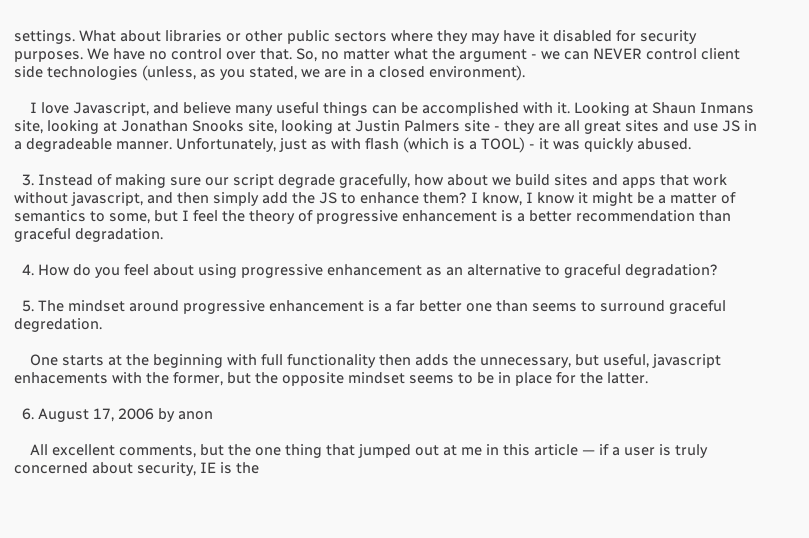settings. What about libraries or other public sectors where they may have it disabled for security purposes. We have no control over that. So, no matter what the argument - we can NEVER control client side technologies (unless, as you stated, we are in a closed environment).

    I love Javascript, and believe many useful things can be accomplished with it. Looking at Shaun Inmans site, looking at Jonathan Snooks site, looking at Justin Palmers site - they are all great sites and use JS in a degradeable manner. Unfortunately, just as with flash (which is a TOOL) - it was quickly abused.

  3. Instead of making sure our script degrade gracefully, how about we build sites and apps that work without javascript, and then simply add the JS to enhance them? I know, I know it might be a matter of semantics to some, but I feel the theory of progressive enhancement is a better recommendation than graceful degradation.

  4. How do you feel about using progressive enhancement as an alternative to graceful degradation?

  5. The mindset around progressive enhancement is a far better one than seems to surround graceful degredation.

    One starts at the beginning with full functionality then adds the unnecessary, but useful, javascript enhacements with the former, but the opposite mindset seems to be in place for the latter.

  6. August 17, 2006 by anon

    All excellent comments, but the one thing that jumped out at me in this article — if a user is truly concerned about security, IE is the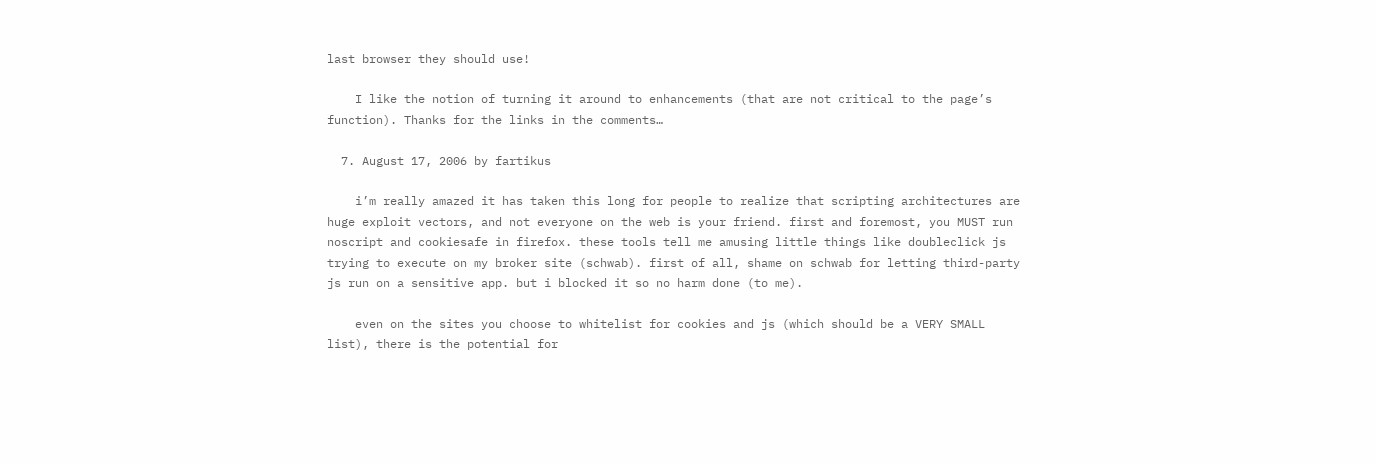last browser they should use!

    I like the notion of turning it around to enhancements (that are not critical to the page’s function). Thanks for the links in the comments…

  7. August 17, 2006 by fartikus

    i’m really amazed it has taken this long for people to realize that scripting architectures are huge exploit vectors, and not everyone on the web is your friend. first and foremost, you MUST run noscript and cookiesafe in firefox. these tools tell me amusing little things like doubleclick js trying to execute on my broker site (schwab). first of all, shame on schwab for letting third-party js run on a sensitive app. but i blocked it so no harm done (to me).

    even on the sites you choose to whitelist for cookies and js (which should be a VERY SMALL list), there is the potential for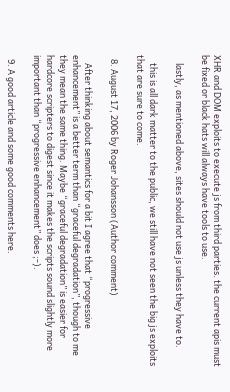XHR and DOM exploits to execute js from third parties. the current apis must be fixed or black hats will always have tools to use.

    lastly, as mentioned above, sites should not use js unless they have to.

    this is all dark matter to the public, we still have not seen the big js exploits that are sure to come.

  8. August 17, 2006 by Roger Johansson (Author comment)

    After thinking about semantics for a bit I agree that “progressive enhancement” is a better term than “graceful degradation”, though to me they mean the same thing. Maybe “graceful degradation” is easier for hardcore scripters to digest since it makes the scripts sound slightly more important than “progressive enhancement” does ;-).

  9. A good article and some good comments here.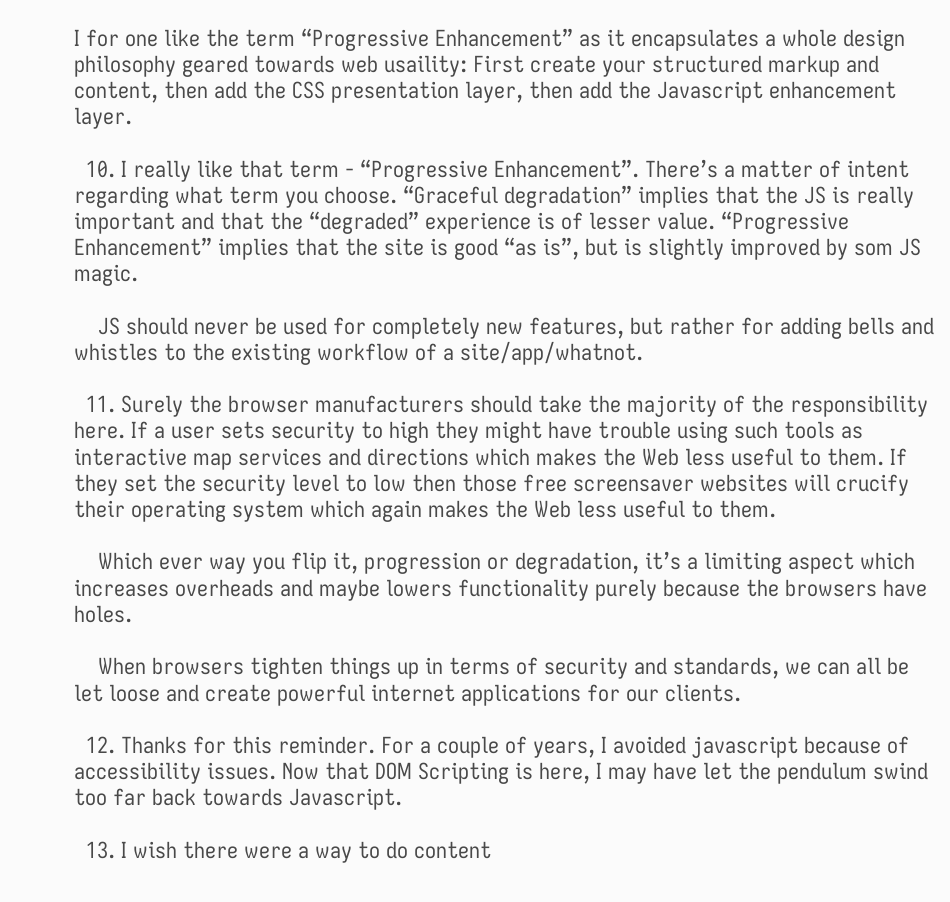I for one like the term “Progressive Enhancement” as it encapsulates a whole design philosophy geared towards web usaility: First create your structured markup and content, then add the CSS presentation layer, then add the Javascript enhancement layer.

  10. I really like that term - “Progressive Enhancement”. There’s a matter of intent regarding what term you choose. “Graceful degradation” implies that the JS is really important and that the “degraded” experience is of lesser value. “Progressive Enhancement” implies that the site is good “as is”, but is slightly improved by som JS magic.

    JS should never be used for completely new features, but rather for adding bells and whistles to the existing workflow of a site/app/whatnot.

  11. Surely the browser manufacturers should take the majority of the responsibility here. If a user sets security to high they might have trouble using such tools as interactive map services and directions which makes the Web less useful to them. If they set the security level to low then those free screensaver websites will crucify their operating system which again makes the Web less useful to them.

    Which ever way you flip it, progression or degradation, it’s a limiting aspect which increases overheads and maybe lowers functionality purely because the browsers have holes.

    When browsers tighten things up in terms of security and standards, we can all be let loose and create powerful internet applications for our clients.

  12. Thanks for this reminder. For a couple of years, I avoided javascript because of accessibility issues. Now that DOM Scripting is here, I may have let the pendulum swind too far back towards Javascript.

  13. I wish there were a way to do content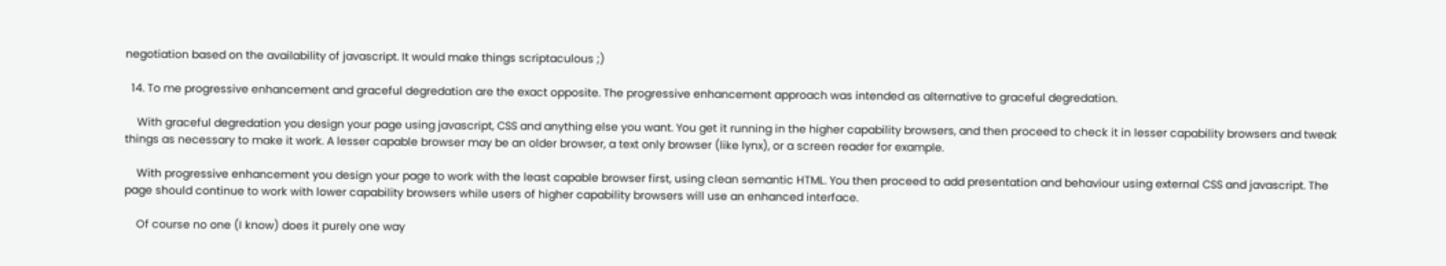negotiation based on the availability of javascript. It would make things scriptaculous ;)

  14. To me progressive enhancement and graceful degredation are the exact opposite. The progressive enhancement approach was intended as alternative to graceful degredation.

    With graceful degredation you design your page using javascript, CSS and anything else you want. You get it running in the higher capability browsers, and then proceed to check it in lesser capability browsers and tweak things as necessary to make it work. A lesser capable browser may be an older browser, a text only browser (like lynx), or a screen reader for example.

    With progressive enhancement you design your page to work with the least capable browser first, using clean semantic HTML. You then proceed to add presentation and behaviour using external CSS and javascript. The page should continue to work with lower capability browsers while users of higher capability browsers will use an enhanced interface.

    Of course no one (I know) does it purely one way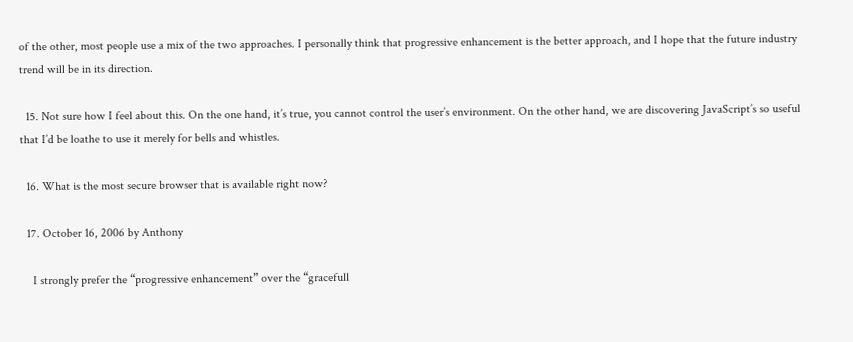of the other, most people use a mix of the two approaches. I personally think that progressive enhancement is the better approach, and I hope that the future industry trend will be in its direction.

  15. Not sure how I feel about this. On the one hand, it’s true, you cannot control the user’s environment. On the other hand, we are discovering JavaScript’s so useful that I’d be loathe to use it merely for bells and whistles.

  16. What is the most secure browser that is available right now?

  17. October 16, 2006 by Anthony

    I strongly prefer the “progressive enhancement” over the “gracefull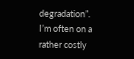degradation”. I’m often on a rather costly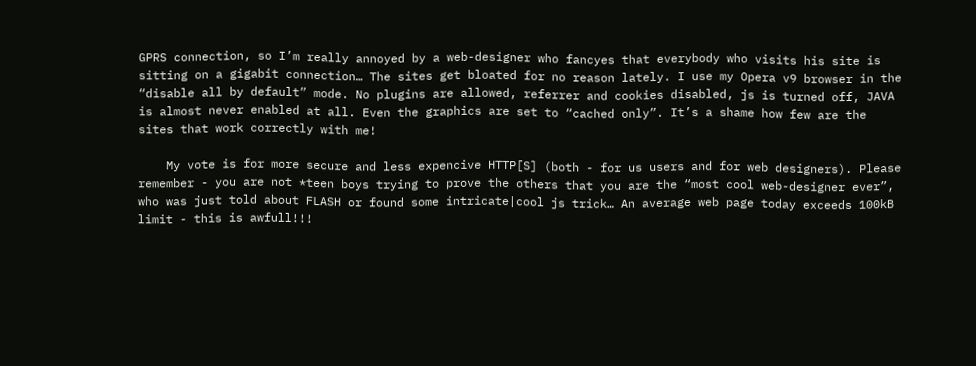GPRS connection, so I’m really annoyed by a web-designer who fancyes that everybody who visits his site is sitting on a gigabit connection… The sites get bloated for no reason lately. I use my Opera v9 browser in the “disable all by default” mode. No plugins are allowed, referrer and cookies disabled, js is turned off, JAVA is almost never enabled at all. Even the graphics are set to “cached only”. It’s a shame how few are the sites that work correctly with me!

    My vote is for more secure and less expencive HTTP[S] (both - for us users and for web designers). Please remember - you are not *teen boys trying to prove the others that you are the “most cool web-designer ever”, who was just told about FLASH or found some intricate|cool js trick… An average web page today exceeds 100kB limit - this is awfull!!!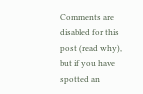Comments are disabled for this post (read why), but if you have spotted an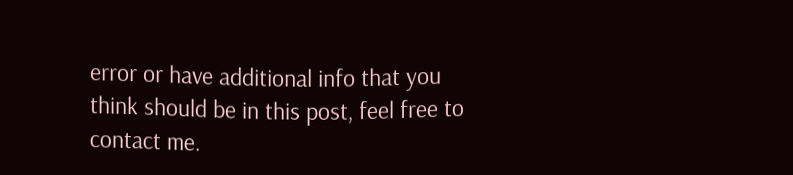error or have additional info that you think should be in this post, feel free to contact me.